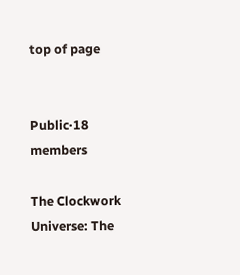top of page


Public·18 members

The Clockwork Universe: The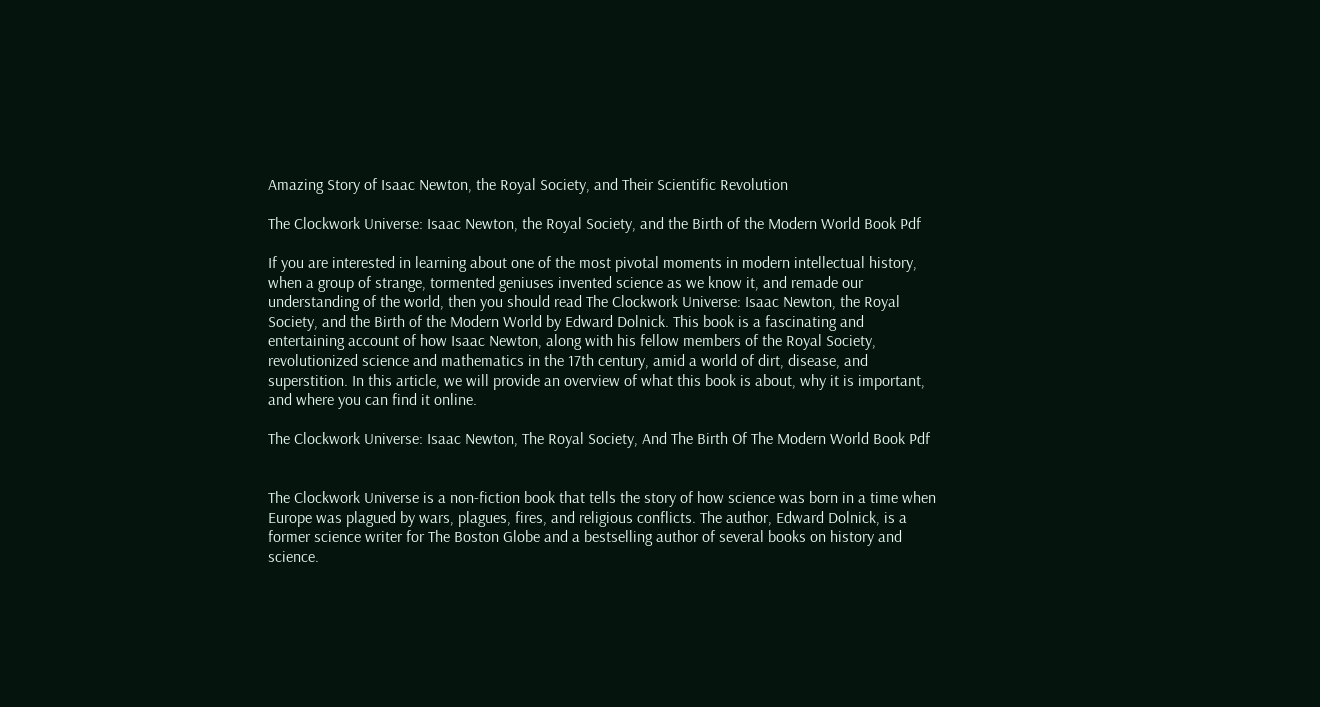Amazing Story of Isaac Newton, the Royal Society, and Their Scientific Revolution

The Clockwork Universe: Isaac Newton, the Royal Society, and the Birth of the Modern World Book Pdf

If you are interested in learning about one of the most pivotal moments in modern intellectual history, when a group of strange, tormented geniuses invented science as we know it, and remade our understanding of the world, then you should read The Clockwork Universe: Isaac Newton, the Royal Society, and the Birth of the Modern World by Edward Dolnick. This book is a fascinating and entertaining account of how Isaac Newton, along with his fellow members of the Royal Society, revolutionized science and mathematics in the 17th century, amid a world of dirt, disease, and superstition. In this article, we will provide an overview of what this book is about, why it is important, and where you can find it online.

The Clockwork Universe: Isaac Newton, The Royal Society, And The Birth Of The Modern World Book Pdf


The Clockwork Universe is a non-fiction book that tells the story of how science was born in a time when Europe was plagued by wars, plagues, fires, and religious conflicts. The author, Edward Dolnick, is a former science writer for The Boston Globe and a bestselling author of several books on history and science.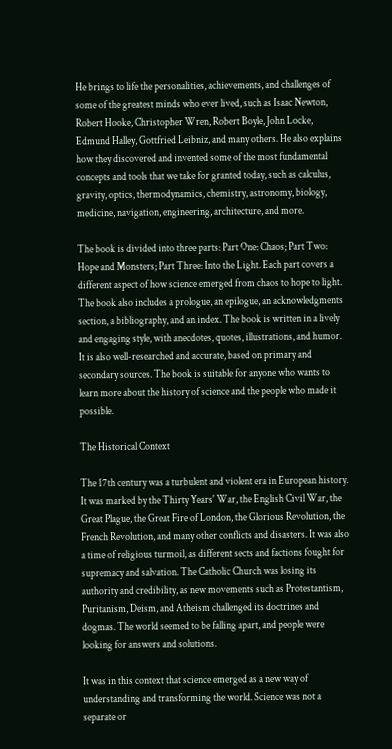He brings to life the personalities, achievements, and challenges of some of the greatest minds who ever lived, such as Isaac Newton, Robert Hooke, Christopher Wren, Robert Boyle, John Locke, Edmund Halley, Gottfried Leibniz, and many others. He also explains how they discovered and invented some of the most fundamental concepts and tools that we take for granted today, such as calculus, gravity, optics, thermodynamics, chemistry, astronomy, biology, medicine, navigation, engineering, architecture, and more.

The book is divided into three parts: Part One: Chaos; Part Two: Hope and Monsters; Part Three: Into the Light. Each part covers a different aspect of how science emerged from chaos to hope to light. The book also includes a prologue, an epilogue, an acknowledgments section, a bibliography, and an index. The book is written in a lively and engaging style, with anecdotes, quotes, illustrations, and humor. It is also well-researched and accurate, based on primary and secondary sources. The book is suitable for anyone who wants to learn more about the history of science and the people who made it possible.

The Historical Context

The 17th century was a turbulent and violent era in European history. It was marked by the Thirty Years' War, the English Civil War, the Great Plague, the Great Fire of London, the Glorious Revolution, the French Revolution, and many other conflicts and disasters. It was also a time of religious turmoil, as different sects and factions fought for supremacy and salvation. The Catholic Church was losing its authority and credibility, as new movements such as Protestantism, Puritanism, Deism, and Atheism challenged its doctrines and dogmas. The world seemed to be falling apart, and people were looking for answers and solutions.

It was in this context that science emerged as a new way of understanding and transforming the world. Science was not a separate or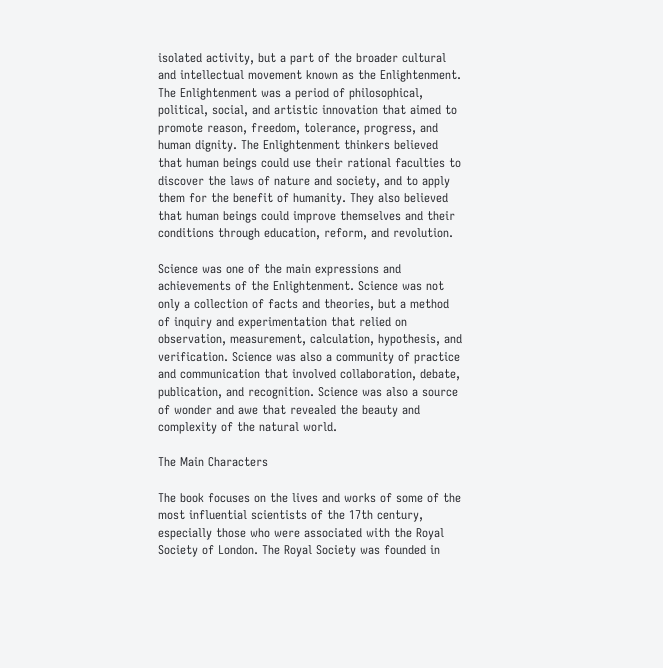isolated activity, but a part of the broader cultural and intellectual movement known as the Enlightenment. The Enlightenment was a period of philosophical, political, social, and artistic innovation that aimed to promote reason, freedom, tolerance, progress, and human dignity. The Enlightenment thinkers believed that human beings could use their rational faculties to discover the laws of nature and society, and to apply them for the benefit of humanity. They also believed that human beings could improve themselves and their conditions through education, reform, and revolution.

Science was one of the main expressions and achievements of the Enlightenment. Science was not only a collection of facts and theories, but a method of inquiry and experimentation that relied on observation, measurement, calculation, hypothesis, and verification. Science was also a community of practice and communication that involved collaboration, debate, publication, and recognition. Science was also a source of wonder and awe that revealed the beauty and complexity of the natural world.

The Main Characters

The book focuses on the lives and works of some of the most influential scientists of the 17th century, especially those who were associated with the Royal Society of London. The Royal Society was founded in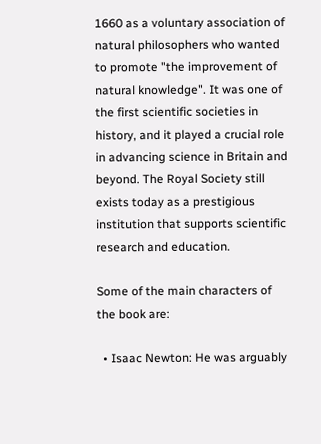1660 as a voluntary association of natural philosophers who wanted to promote "the improvement of natural knowledge". It was one of the first scientific societies in history, and it played a crucial role in advancing science in Britain and beyond. The Royal Society still exists today as a prestigious institution that supports scientific research and education.

Some of the main characters of the book are:

  • Isaac Newton: He was arguably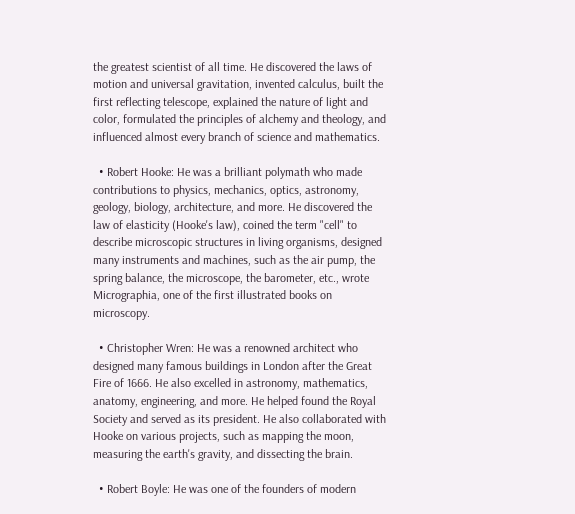the greatest scientist of all time. He discovered the laws of motion and universal gravitation, invented calculus, built the first reflecting telescope, explained the nature of light and color, formulated the principles of alchemy and theology, and influenced almost every branch of science and mathematics.

  • Robert Hooke: He was a brilliant polymath who made contributions to physics, mechanics, optics, astronomy, geology, biology, architecture, and more. He discovered the law of elasticity (Hooke's law), coined the term "cell" to describe microscopic structures in living organisms, designed many instruments and machines, such as the air pump, the spring balance, the microscope, the barometer, etc., wrote Micrographia, one of the first illustrated books on microscopy.

  • Christopher Wren: He was a renowned architect who designed many famous buildings in London after the Great Fire of 1666. He also excelled in astronomy, mathematics, anatomy, engineering, and more. He helped found the Royal Society and served as its president. He also collaborated with Hooke on various projects, such as mapping the moon, measuring the earth's gravity, and dissecting the brain.

  • Robert Boyle: He was one of the founders of modern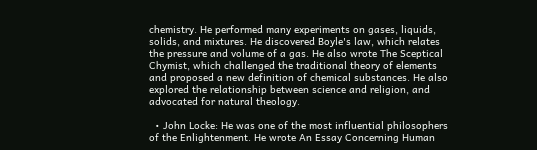chemistry. He performed many experiments on gases, liquids, solids, and mixtures. He discovered Boyle's law, which relates the pressure and volume of a gas. He also wrote The Sceptical Chymist, which challenged the traditional theory of elements and proposed a new definition of chemical substances. He also explored the relationship between science and religion, and advocated for natural theology.

  • John Locke: He was one of the most influential philosophers of the Enlightenment. He wrote An Essay Concerning Human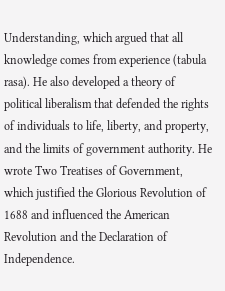Understanding, which argued that all knowledge comes from experience (tabula rasa). He also developed a theory of political liberalism that defended the rights of individuals to life, liberty, and property, and the limits of government authority. He wrote Two Treatises of Government, which justified the Glorious Revolution of 1688 and influenced the American Revolution and the Declaration of Independence.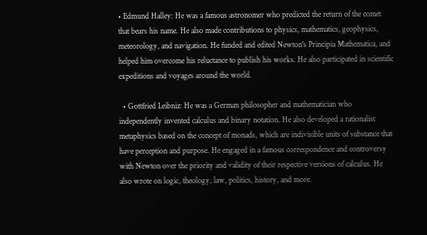• Edmund Halley: He was a famous astronomer who predicted the return of the comet that bears his name. He also made contributions to physics, mathematics, geophysics, meteorology, and navigation. He funded and edited Newton's Principia Mathematica, and helped him overcome his reluctance to publish his works. He also participated in scientific expeditions and voyages around the world.

  • Gottfried Leibniz: He was a German philosopher and mathematician who independently invented calculus and binary notation. He also developed a rationalist metaphysics based on the concept of monads, which are indivisible units of substance that have perception and purpose. He engaged in a famous correspondence and controversy with Newton over the priority and validity of their respective versions of calculus. He also wrote on logic, theology, law, politics, history, and more.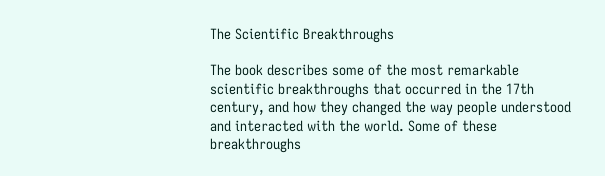The Scientific Breakthroughs

The book describes some of the most remarkable scientific breakthroughs that occurred in the 17th century, and how they changed the way people understood and interacted with the world. Some of these breakthroughs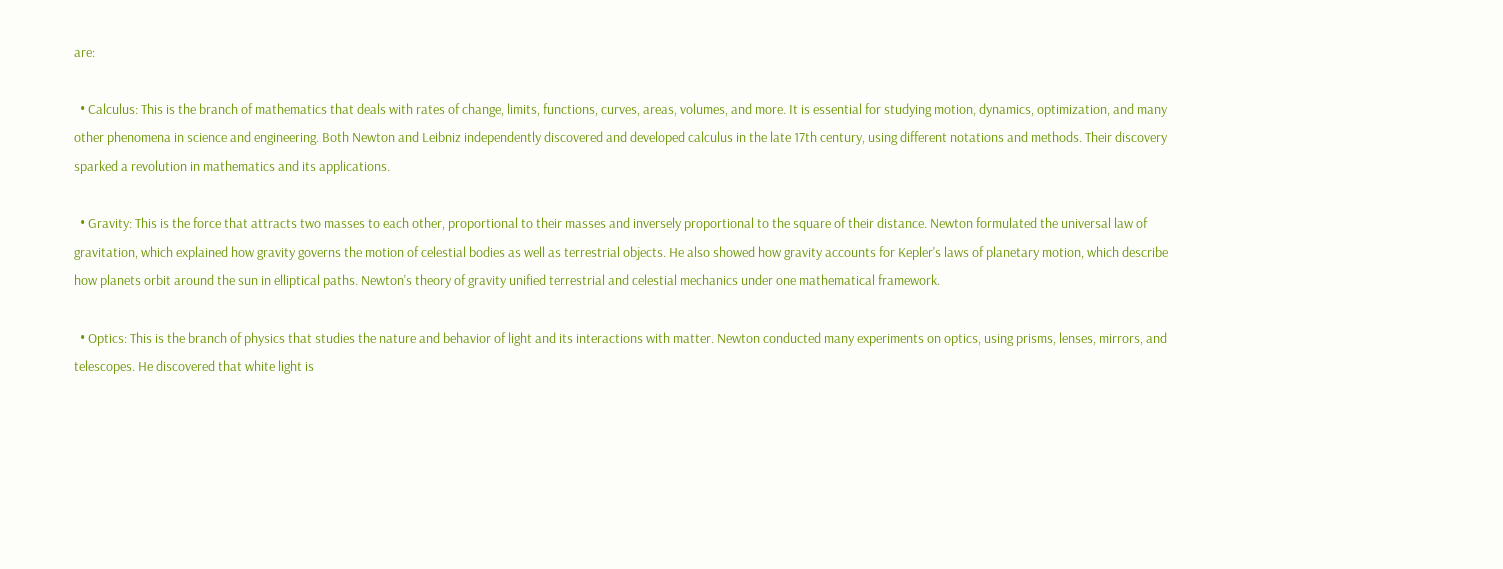are:

  • Calculus: This is the branch of mathematics that deals with rates of change, limits, functions, curves, areas, volumes, and more. It is essential for studying motion, dynamics, optimization, and many other phenomena in science and engineering. Both Newton and Leibniz independently discovered and developed calculus in the late 17th century, using different notations and methods. Their discovery sparked a revolution in mathematics and its applications.

  • Gravity: This is the force that attracts two masses to each other, proportional to their masses and inversely proportional to the square of their distance. Newton formulated the universal law of gravitation, which explained how gravity governs the motion of celestial bodies as well as terrestrial objects. He also showed how gravity accounts for Kepler's laws of planetary motion, which describe how planets orbit around the sun in elliptical paths. Newton's theory of gravity unified terrestrial and celestial mechanics under one mathematical framework.

  • Optics: This is the branch of physics that studies the nature and behavior of light and its interactions with matter. Newton conducted many experiments on optics, using prisms, lenses, mirrors, and telescopes. He discovered that white light is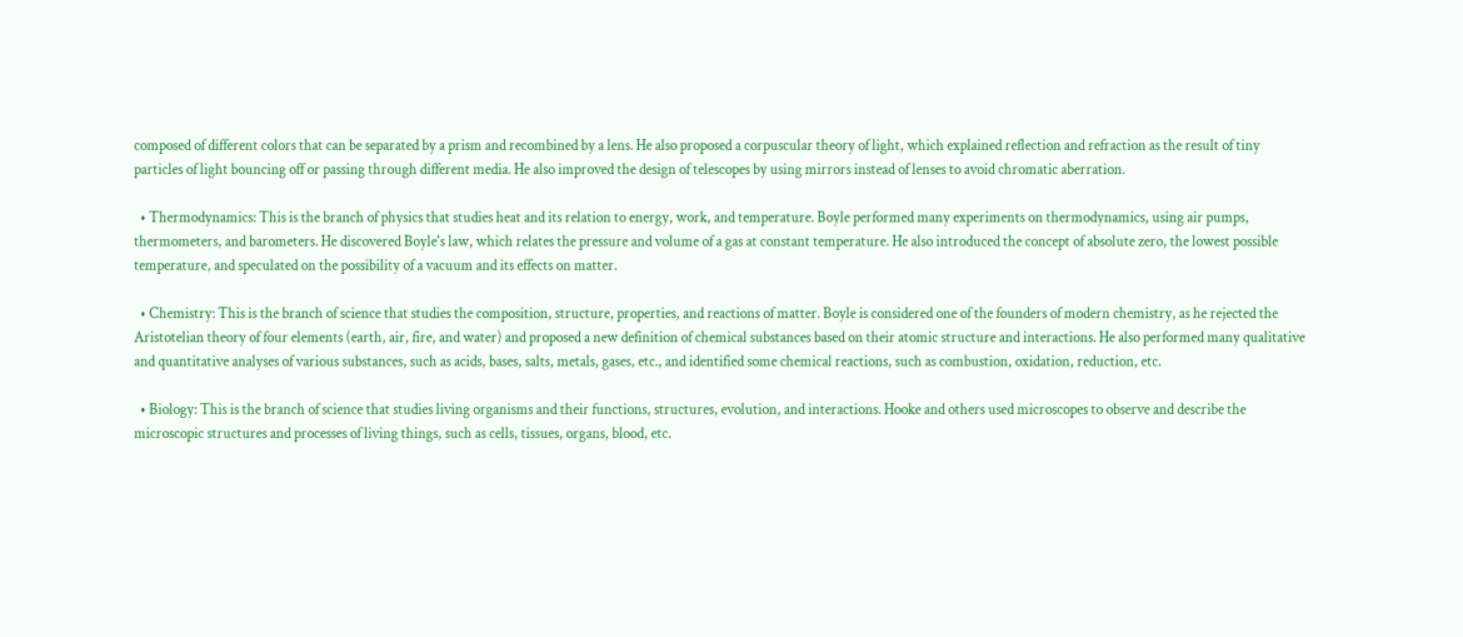composed of different colors that can be separated by a prism and recombined by a lens. He also proposed a corpuscular theory of light, which explained reflection and refraction as the result of tiny particles of light bouncing off or passing through different media. He also improved the design of telescopes by using mirrors instead of lenses to avoid chromatic aberration.

  • Thermodynamics: This is the branch of physics that studies heat and its relation to energy, work, and temperature. Boyle performed many experiments on thermodynamics, using air pumps, thermometers, and barometers. He discovered Boyle's law, which relates the pressure and volume of a gas at constant temperature. He also introduced the concept of absolute zero, the lowest possible temperature, and speculated on the possibility of a vacuum and its effects on matter.

  • Chemistry: This is the branch of science that studies the composition, structure, properties, and reactions of matter. Boyle is considered one of the founders of modern chemistry, as he rejected the Aristotelian theory of four elements (earth, air, fire, and water) and proposed a new definition of chemical substances based on their atomic structure and interactions. He also performed many qualitative and quantitative analyses of various substances, such as acids, bases, salts, metals, gases, etc., and identified some chemical reactions, such as combustion, oxidation, reduction, etc.

  • Biology: This is the branch of science that studies living organisms and their functions, structures, evolution, and interactions. Hooke and others used microscopes to observe and describe the microscopic structures and processes of living things, such as cells, tissues, organs, blood, etc.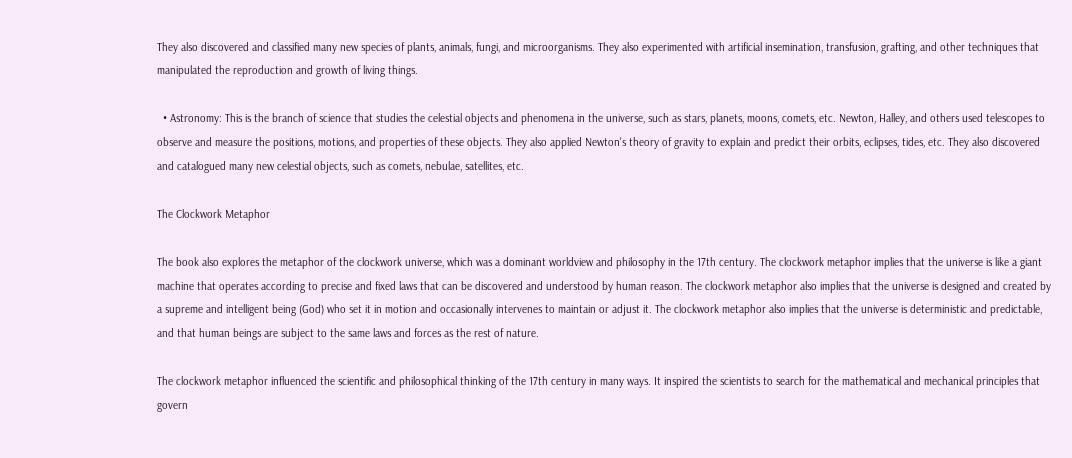They also discovered and classified many new species of plants, animals, fungi, and microorganisms. They also experimented with artificial insemination, transfusion, grafting, and other techniques that manipulated the reproduction and growth of living things.

  • Astronomy: This is the branch of science that studies the celestial objects and phenomena in the universe, such as stars, planets, moons, comets, etc. Newton, Halley, and others used telescopes to observe and measure the positions, motions, and properties of these objects. They also applied Newton's theory of gravity to explain and predict their orbits, eclipses, tides, etc. They also discovered and catalogued many new celestial objects, such as comets, nebulae, satellites, etc.

The Clockwork Metaphor

The book also explores the metaphor of the clockwork universe, which was a dominant worldview and philosophy in the 17th century. The clockwork metaphor implies that the universe is like a giant machine that operates according to precise and fixed laws that can be discovered and understood by human reason. The clockwork metaphor also implies that the universe is designed and created by a supreme and intelligent being (God) who set it in motion and occasionally intervenes to maintain or adjust it. The clockwork metaphor also implies that the universe is deterministic and predictable, and that human beings are subject to the same laws and forces as the rest of nature.

The clockwork metaphor influenced the scientific and philosophical thinking of the 17th century in many ways. It inspired the scientists to search for the mathematical and mechanical principles that govern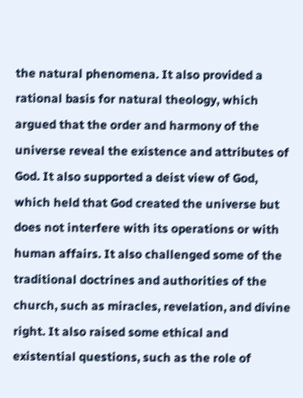the natural phenomena. It also provided a rational basis for natural theology, which argued that the order and harmony of the universe reveal the existence and attributes of God. It also supported a deist view of God, which held that God created the universe but does not interfere with its operations or with human affairs. It also challenged some of the traditional doctrines and authorities of the church, such as miracles, revelation, and divine right. It also raised some ethical and existential questions, such as the role of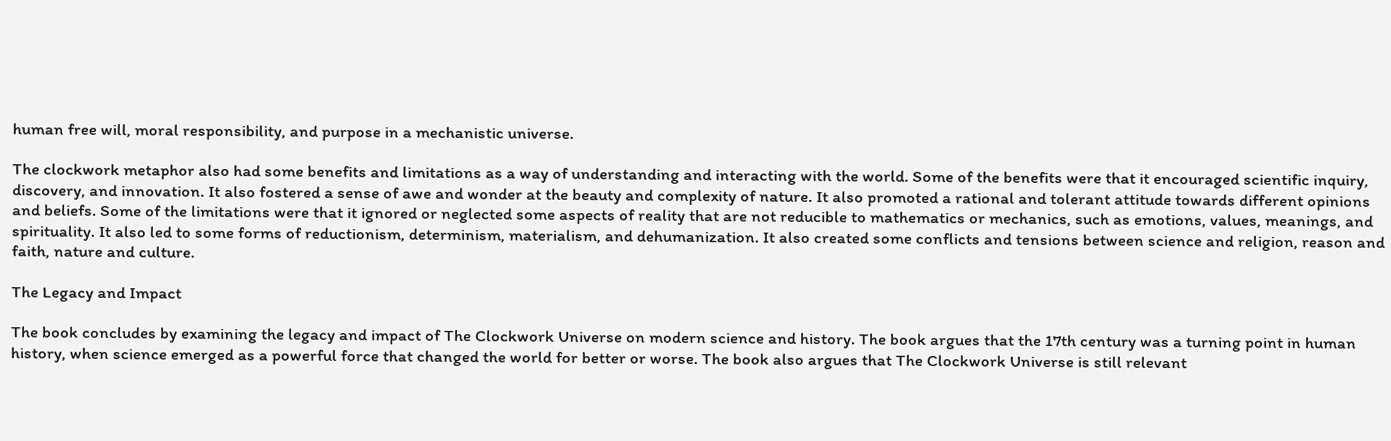human free will, moral responsibility, and purpose in a mechanistic universe.

The clockwork metaphor also had some benefits and limitations as a way of understanding and interacting with the world. Some of the benefits were that it encouraged scientific inquiry, discovery, and innovation. It also fostered a sense of awe and wonder at the beauty and complexity of nature. It also promoted a rational and tolerant attitude towards different opinions and beliefs. Some of the limitations were that it ignored or neglected some aspects of reality that are not reducible to mathematics or mechanics, such as emotions, values, meanings, and spirituality. It also led to some forms of reductionism, determinism, materialism, and dehumanization. It also created some conflicts and tensions between science and religion, reason and faith, nature and culture.

The Legacy and Impact

The book concludes by examining the legacy and impact of The Clockwork Universe on modern science and history. The book argues that the 17th century was a turning point in human history, when science emerged as a powerful force that changed the world for better or worse. The book also argues that The Clockwork Universe is still relevant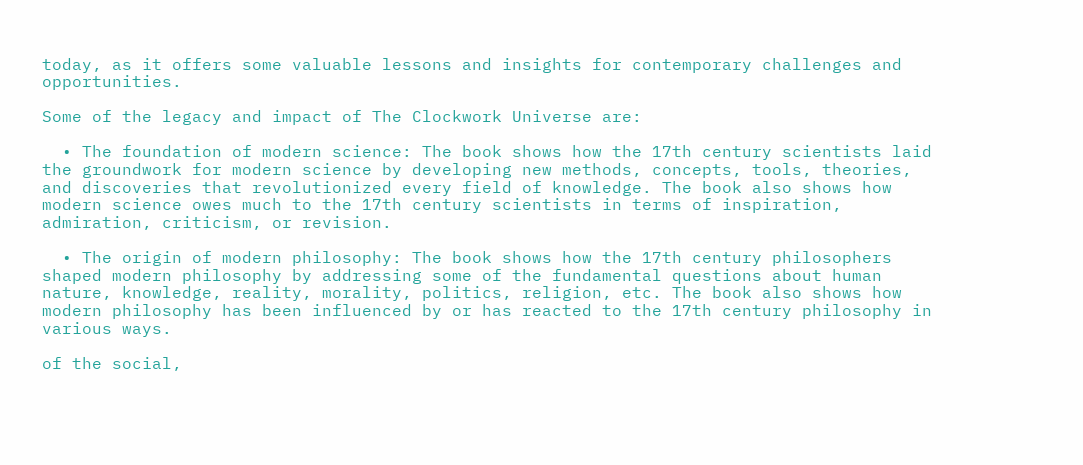today, as it offers some valuable lessons and insights for contemporary challenges and opportunities.

Some of the legacy and impact of The Clockwork Universe are:

  • The foundation of modern science: The book shows how the 17th century scientists laid the groundwork for modern science by developing new methods, concepts, tools, theories, and discoveries that revolutionized every field of knowledge. The book also shows how modern science owes much to the 17th century scientists in terms of inspiration, admiration, criticism, or revision.

  • The origin of modern philosophy: The book shows how the 17th century philosophers shaped modern philosophy by addressing some of the fundamental questions about human nature, knowledge, reality, morality, politics, religion, etc. The book also shows how modern philosophy has been influenced by or has reacted to the 17th century philosophy in various ways.

of the social,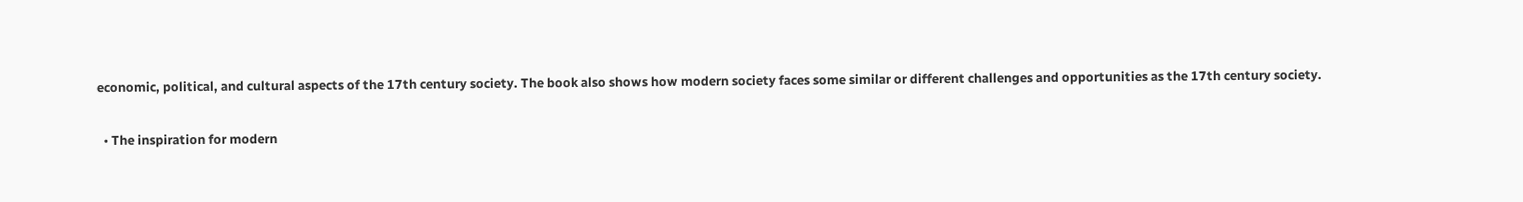economic, political, and cultural aspects of the 17th century society. The book also shows how modern society faces some similar or different challenges and opportunities as the 17th century society.

  • The inspiration for modern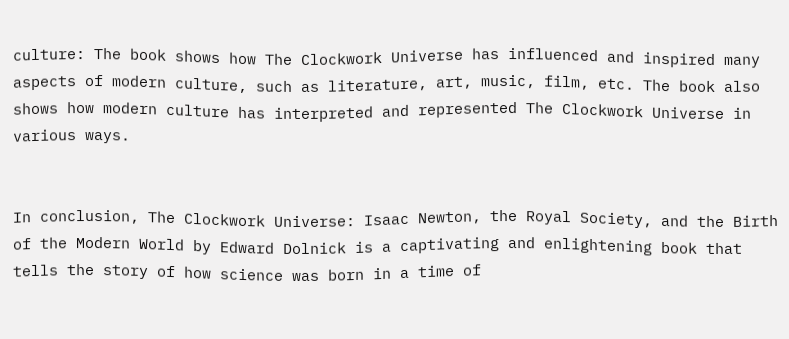culture: The book shows how The Clockwork Universe has influenced and inspired many aspects of modern culture, such as literature, art, music, film, etc. The book also shows how modern culture has interpreted and represented The Clockwork Universe in various ways.


In conclusion, The Clockwork Universe: Isaac Newton, the Royal Society, and the Birth of the Modern World by Edward Dolnick is a captivating and enlightening book that tells the story of how science was born in a time of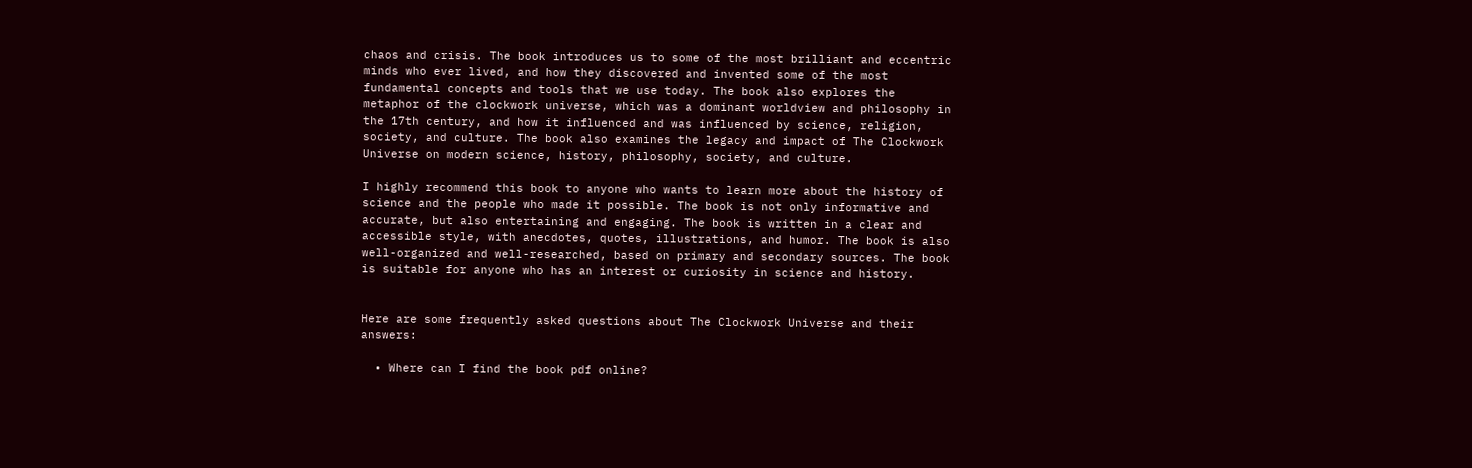chaos and crisis. The book introduces us to some of the most brilliant and eccentric minds who ever lived, and how they discovered and invented some of the most fundamental concepts and tools that we use today. The book also explores the metaphor of the clockwork universe, which was a dominant worldview and philosophy in the 17th century, and how it influenced and was influenced by science, religion, society, and culture. The book also examines the legacy and impact of The Clockwork Universe on modern science, history, philosophy, society, and culture.

I highly recommend this book to anyone who wants to learn more about the history of science and the people who made it possible. The book is not only informative and accurate, but also entertaining and engaging. The book is written in a clear and accessible style, with anecdotes, quotes, illustrations, and humor. The book is also well-organized and well-researched, based on primary and secondary sources. The book is suitable for anyone who has an interest or curiosity in science and history.


Here are some frequently asked questions about The Clockwork Universe and their answers:

  • Where can I find the book pdf online?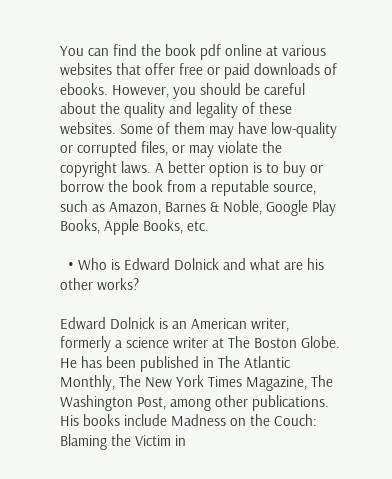You can find the book pdf online at various websites that offer free or paid downloads of ebooks. However, you should be careful about the quality and legality of these websites. Some of them may have low-quality or corrupted files, or may violate the copyright laws. A better option is to buy or borrow the book from a reputable source, such as Amazon, Barnes & Noble, Google Play Books, Apple Books, etc.

  • Who is Edward Dolnick and what are his other works?

Edward Dolnick is an American writer, formerly a science writer at The Boston Globe. He has been published in The Atlantic Monthly, The New York Times Magazine, The Washington Post, among other publications. His books include Madness on the Couch: Blaming the Victim in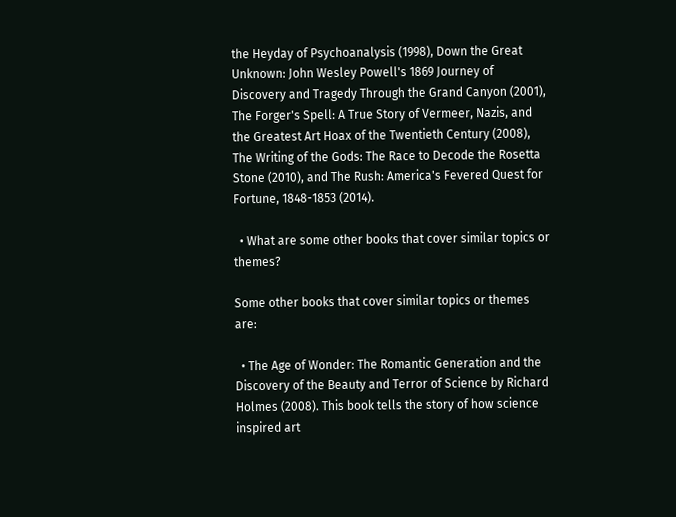the Heyday of Psychoanalysis (1998), Down the Great Unknown: John Wesley Powell's 1869 Journey of Discovery and Tragedy Through the Grand Canyon (2001), The Forger's Spell: A True Story of Vermeer, Nazis, and the Greatest Art Hoax of the Twentieth Century (2008), The Writing of the Gods: The Race to Decode the Rosetta Stone (2010), and The Rush: America's Fevered Quest for Fortune, 1848-1853 (2014).

  • What are some other books that cover similar topics or themes?

Some other books that cover similar topics or themes are:

  • The Age of Wonder: The Romantic Generation and the Discovery of the Beauty and Terror of Science by Richard Holmes (2008). This book tells the story of how science inspired art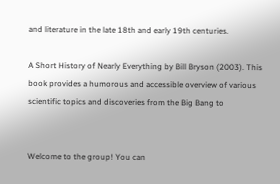and literature in the late 18th and early 19th centuries.

A Short History of Nearly Everything by Bill Bryson (2003). This book provides a humorous and accessible overview of various scientific topics and discoveries from the Big Bang to


Welcome to the group! You can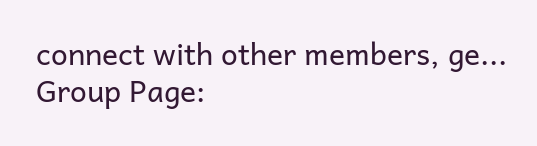connect with other members, ge...
Group Page: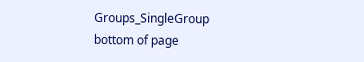Groups_SingleGroup
bottom of page